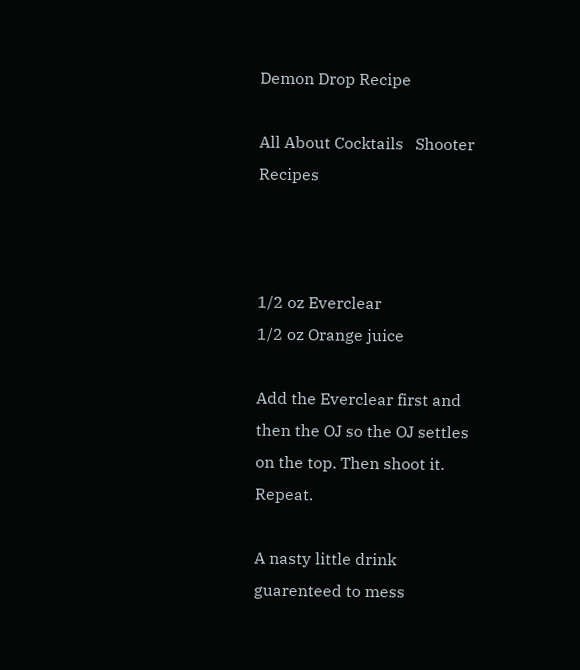Demon Drop Recipe

All About Cocktails   Shooter Recipes



1/2 oz Everclear
1/2 oz Orange juice

Add the Everclear first and then the OJ so the OJ settles on the top. Then shoot it. Repeat.

A nasty little drink guarenteed to mess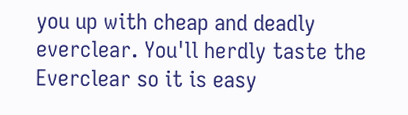you up with cheap and deadly everclear. You'll herdly taste the Everclear so it is easy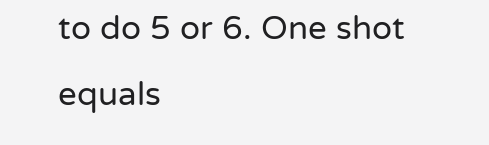to do 5 or 6. One shot equals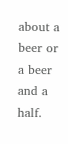about a beer or a beer and a half.